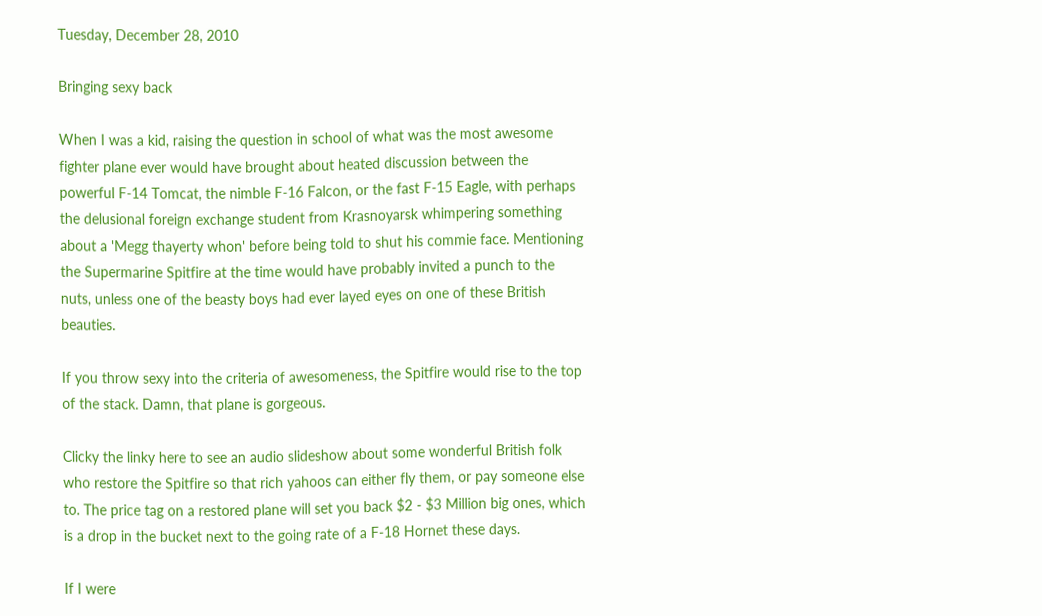Tuesday, December 28, 2010

Bringing sexy back

When I was a kid, raising the question in school of what was the most awesome fighter plane ever would have brought about heated discussion between the powerful F-14 Tomcat, the nimble F-16 Falcon, or the fast F-15 Eagle, with perhaps the delusional foreign exchange student from Krasnoyarsk whimpering something about a 'Megg thayerty whon' before being told to shut his commie face. Mentioning the Supermarine Spitfire at the time would have probably invited a punch to the nuts, unless one of the beasty boys had ever layed eyes on one of these British beauties.

If you throw sexy into the criteria of awesomeness, the Spitfire would rise to the top of the stack. Damn, that plane is gorgeous.

Clicky the linky here to see an audio slideshow about some wonderful British folk who restore the Spitfire so that rich yahoos can either fly them, or pay someone else to. The price tag on a restored plane will set you back $2 - $3 Million big ones, which is a drop in the bucket next to the going rate of a F-18 Hornet these days.

If I were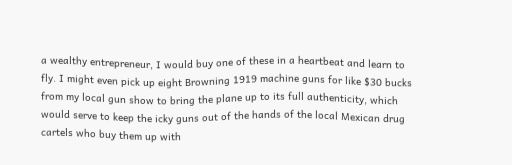a wealthy entrepreneur, I would buy one of these in a heartbeat and learn to fly. I might even pick up eight Browning 1919 machine guns for like $30 bucks from my local gun show to bring the plane up to its full authenticity, which would serve to keep the icky guns out of the hands of the local Mexican drug cartels who buy them up with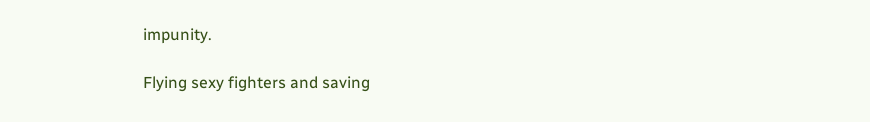impunity.

Flying sexy fighters and saving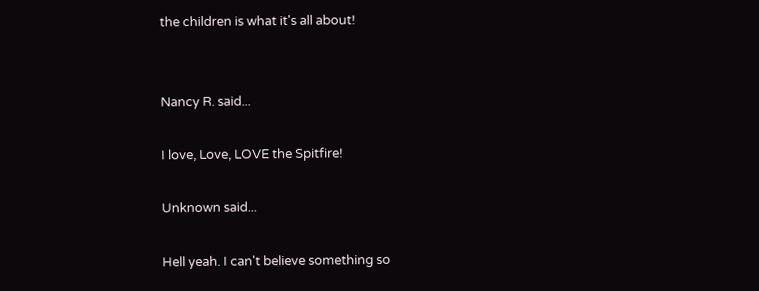the children is what it's all about!


Nancy R. said...

I love, Love, LOVE the Spitfire!

Unknown said...

Hell yeah. I can't believe something so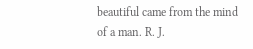beautiful came from the mind of a man. R. J.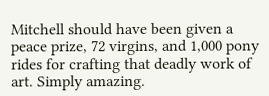Mitchell should have been given a peace prize, 72 virgins, and 1,000 pony rides for crafting that deadly work of art. Simply amazing.